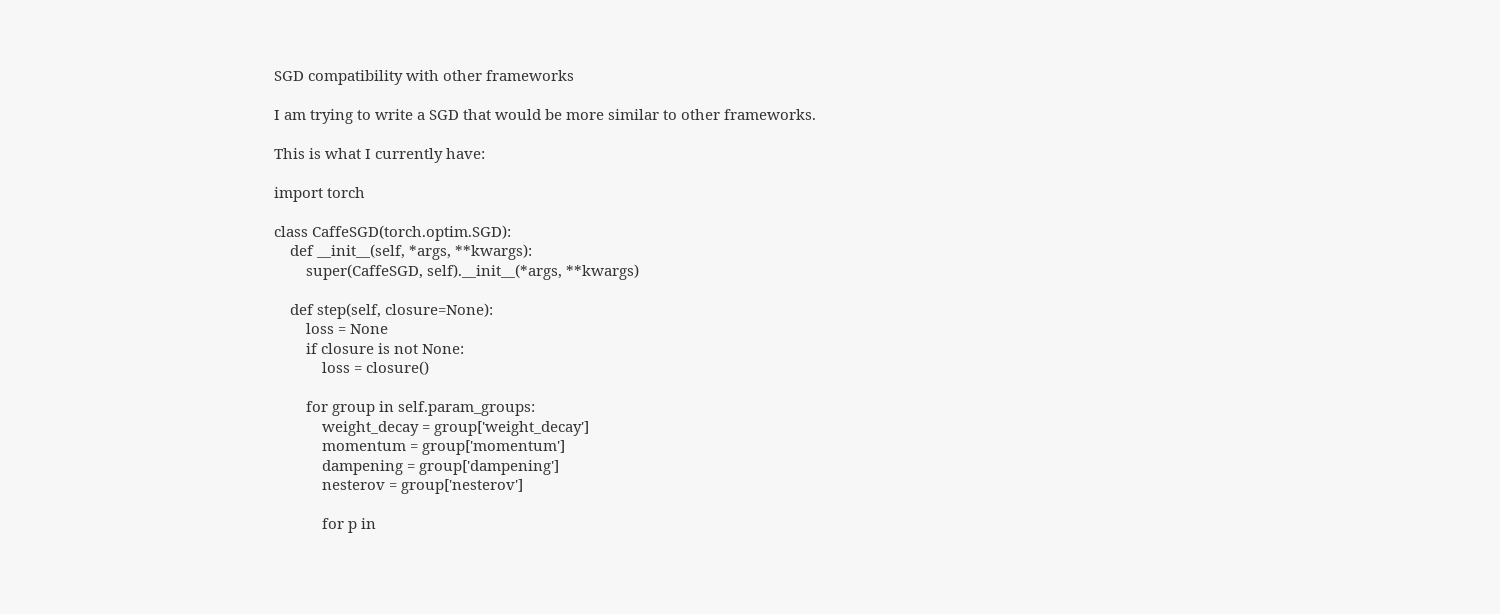SGD compatibility with other frameworks

I am trying to write a SGD that would be more similar to other frameworks.

This is what I currently have:

import torch

class CaffeSGD(torch.optim.SGD):
    def __init__(self, *args, **kwargs):
        super(CaffeSGD, self).__init__(*args, **kwargs)

    def step(self, closure=None):
        loss = None
        if closure is not None:
            loss = closure()

        for group in self.param_groups:
            weight_decay = group['weight_decay']
            momentum = group['momentum']
            dampening = group['dampening']
            nesterov = group['nesterov']

            for p in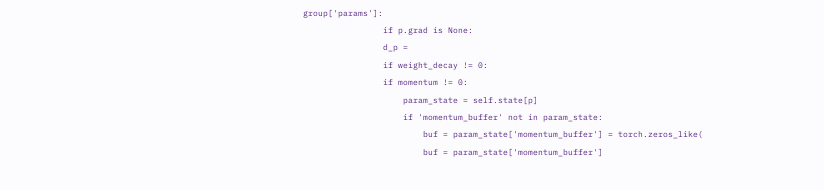group['params']:
                if p.grad is None:
                d_p =
                if weight_decay != 0:
                if momentum != 0:
                    param_state = self.state[p]
                    if 'momentum_buffer' not in param_state:
                        buf = param_state['momentum_buffer'] = torch.zeros_like(
                        buf = param_state['momentum_buffer']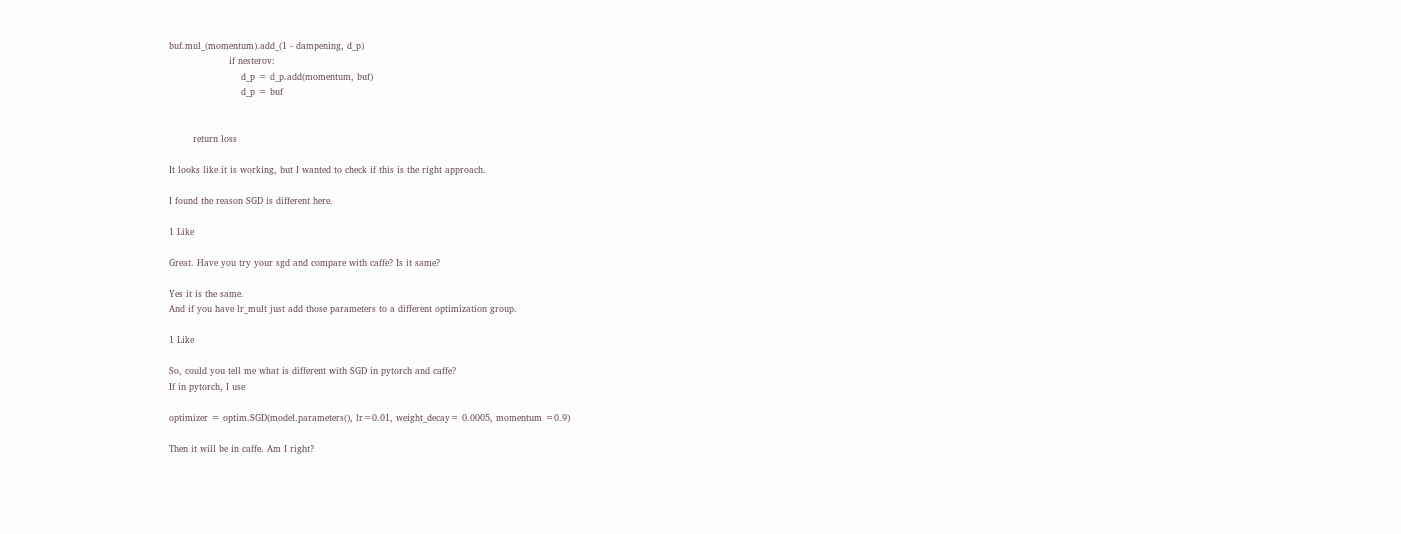buf.mul_(momentum).add_(1 - dampening, d_p)
                    if nesterov:
                        d_p = d_p.add(momentum, buf)
                        d_p = buf


        return loss

It looks like it is working, but I wanted to check if this is the right approach.

I found the reason SGD is different here.

1 Like

Great. Have you try your sgd and compare with caffe? Is it same?

Yes it is the same.
And if you have lr_mult just add those parameters to a different optimization group.

1 Like

So, could you tell me what is different with SGD in pytorch and caffe?
If in pytorch, I use

optimizer = optim.SGD(model.parameters(), lr=0.01, weight_decay= 0.0005, momentum =0.9)

Then it will be in caffe. Am I right?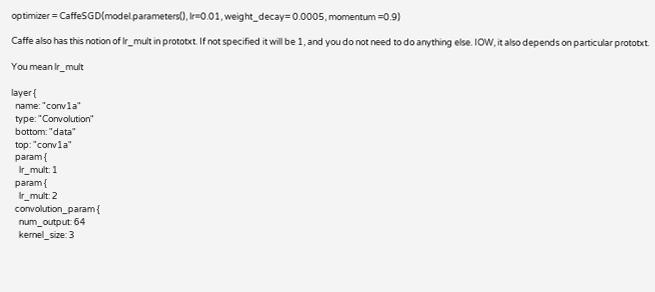optimizer = CaffeSGD(model.parameters(), lr=0.01, weight_decay= 0.0005, momentum =0.9)

Caffe also has this notion of lr_mult in prototxt. If not specified it will be 1, and you do not need to do anything else. IOW, it also depends on particular prototxt.

You mean lr_mult

layer {
  name: "conv1a"
  type: "Convolution"
  bottom: "data"
  top: "conv1a"
  param {
    lr_mult: 1
  param {
    lr_mult: 2
  convolution_param {
    num_output: 64
    kernel_size: 3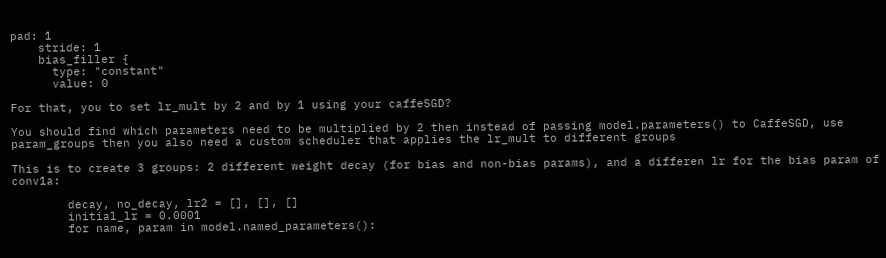pad: 1
    stride: 1
    bias_filler {
      type: "constant"
      value: 0

For that, you to set lr_mult by 2 and by 1 using your caffeSGD?

You should find which parameters need to be multiplied by 2 then instead of passing model.parameters() to CaffeSGD, use param_groups then you also need a custom scheduler that applies the lr_mult to different groups

This is to create 3 groups: 2 different weight decay (for bias and non-bias params), and a differen lr for the bias param of conv1a:

        decay, no_decay, lr2 = [], [], []
        initial_lr = 0.0001
        for name, param in model.named_parameters():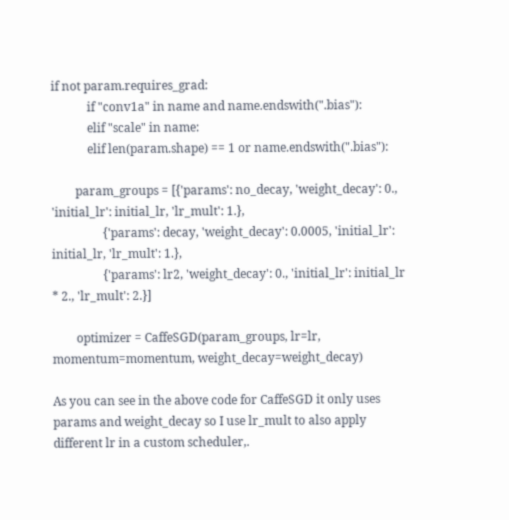if not param.requires_grad:
            if "conv1a" in name and name.endswith(".bias"):
            elif "scale" in name:
            elif len(param.shape) == 1 or name.endswith(".bias"):

        param_groups = [{'params': no_decay, 'weight_decay': 0., 'initial_lr': initial_lr, 'lr_mult': 1.},
                 {'params': decay, 'weight_decay': 0.0005, 'initial_lr': initial_lr, 'lr_mult': 1.},
                 {'params': lr2, 'weight_decay': 0., 'initial_lr': initial_lr * 2., 'lr_mult': 2.}]

        optimizer = CaffeSGD(param_groups, lr=lr, momentum=momentum, weight_decay=weight_decay)

As you can see in the above code for CaffeSGD it only uses params and weight_decay so I use lr_mult to also apply different lr in a custom scheduler,.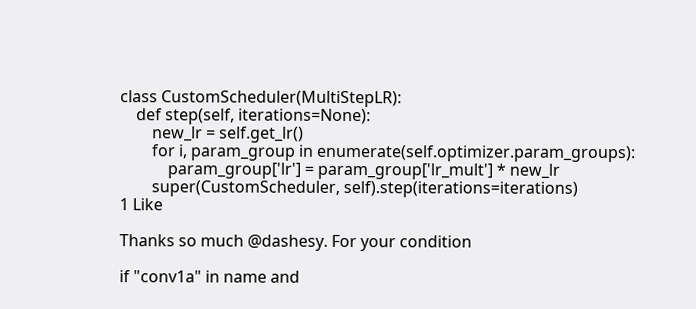class CustomScheduler(MultiStepLR):
    def step(self, iterations=None):
        new_lr = self.get_lr()
        for i, param_group in enumerate(self.optimizer.param_groups):
            param_group['lr'] = param_group['lr_mult'] * new_lr
        super(CustomScheduler, self).step(iterations=iterations)
1 Like

Thanks so much @dashesy. For your condition

if "conv1a" in name and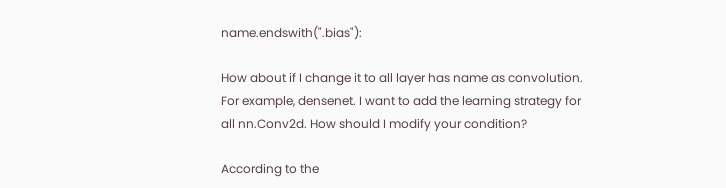name.endswith(".bias"):

How about if I change it to all layer has name as convolution. For example, densenet. I want to add the learning strategy for all nn.Conv2d. How should I modify your condition?

According to the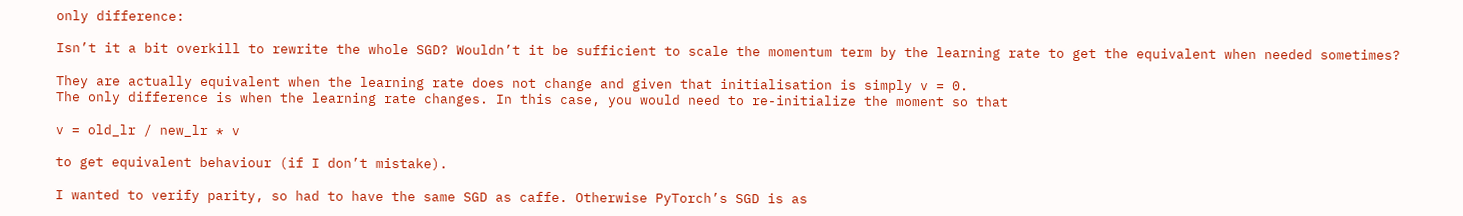only difference:

Isn’t it a bit overkill to rewrite the whole SGD? Wouldn’t it be sufficient to scale the momentum term by the learning rate to get the equivalent when needed sometimes?

They are actually equivalent when the learning rate does not change and given that initialisation is simply v = 0.
The only difference is when the learning rate changes. In this case, you would need to re-initialize the moment so that

v = old_lr / new_lr * v

to get equivalent behaviour (if I don’t mistake).

I wanted to verify parity, so had to have the same SGD as caffe. Otherwise PyTorch’s SGD is as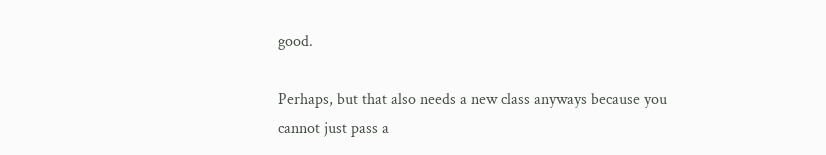good.

Perhaps, but that also needs a new class anyways because you cannot just pass a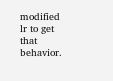modified lr to get that behavior.